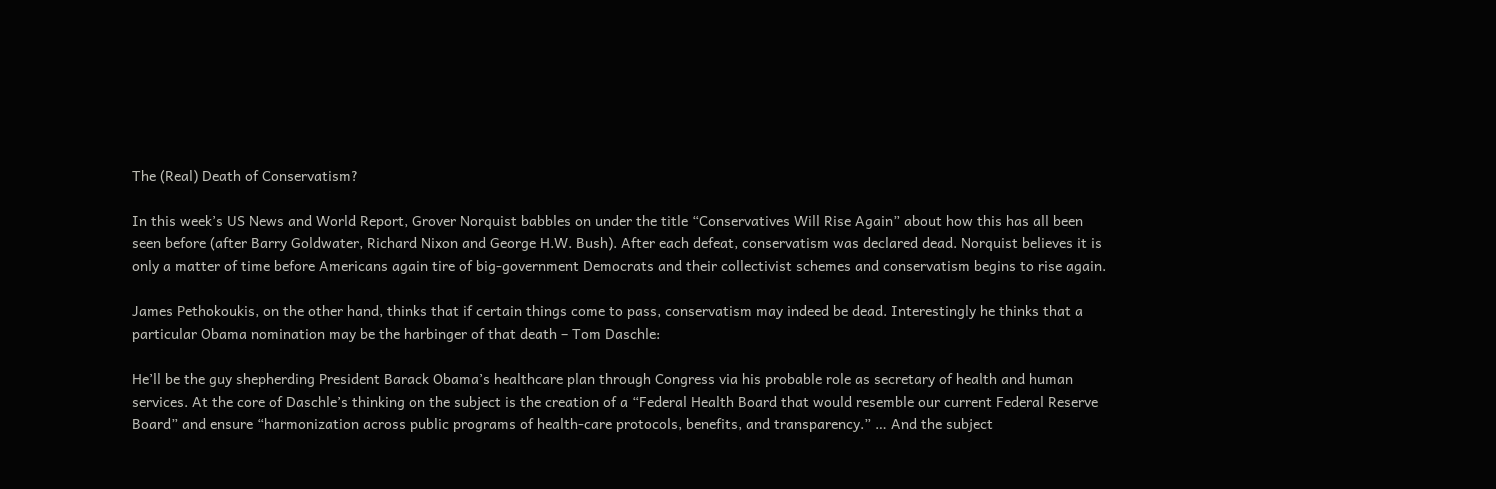The (Real) Death of Conservatism?

In this week’s US News and World Report, Grover Norquist babbles on under the title “Conservatives Will Rise Again” about how this has all been seen before (after Barry Goldwater, Richard Nixon and George H.W. Bush). After each defeat, conservatism was declared dead. Norquist believes it is only a matter of time before Americans again tire of big-government Democrats and their collectivist schemes and conservatism begins to rise again.

James Pethokoukis, on the other hand, thinks that if certain things come to pass, conservatism may indeed be dead. Interestingly he thinks that a particular Obama nomination may be the harbinger of that death – Tom Daschle:

He’ll be the guy shepherding President Barack Obama’s healthcare plan through Congress via his probable role as secretary of health and human services. At the core of Daschle’s thinking on the subject is the creation of a “Federal Health Board that would resemble our current Federal Reserve Board” and ensure “harmonization across public programs of health-care protocols, benefits, and transparency.” … And the subject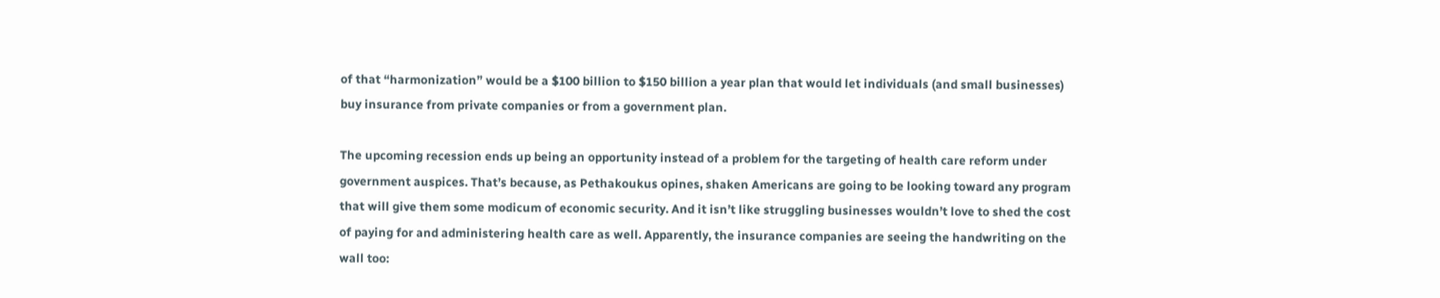of that “harmonization” would be a $100 billion to $150 billion a year plan that would let individuals (and small businesses) buy insurance from private companies or from a government plan.

The upcoming recession ends up being an opportunity instead of a problem for the targeting of health care reform under government auspices. That’s because, as Pethakoukus opines, shaken Americans are going to be looking toward any program that will give them some modicum of economic security. And it isn’t like struggling businesses wouldn’t love to shed the cost of paying for and administering health care as well. Apparently, the insurance companies are seeing the handwriting on the wall too: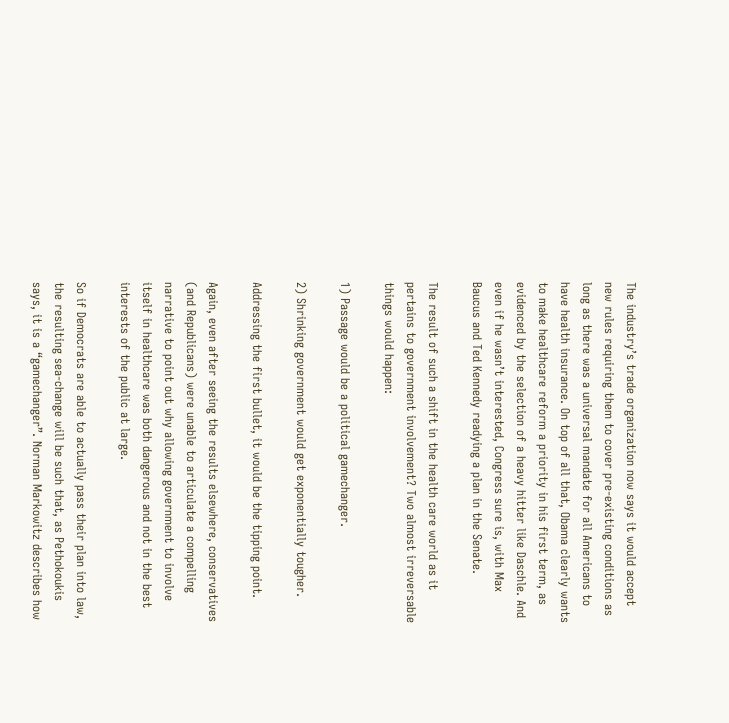The industry’s trade organization now says it would accept new rules requiring them to cover pre-existing conditions as long as there was a universal mandate for all Americans to have health insurance. On top of all that, Obama clearly wants to make healthcare reform a priority in his first term, as evidenced by the selection of a heavy hitter like Daschle. And even if he wasn’t interested, Congress sure is, with Max Baucus and Ted Kennedy readying a plan in the Senate.

The result of such a shift in the health care world as it pertains to government involvement? Two almost irreversable things would happen:

1) Passage would be a political gamechanger.

2) Shrinking government would get exponentially tougher.

Addressing the first bullet, it would be the tipping point.

Again, even after seeing the results elsewhere, conservatives (and Republicans) were unable to articulate a compelling narrative to point out why allowing government to involve itself in healthcare was both dangerous and not in the best interests of the public at large.

So if Democrats are able to actually pass their plan into law, the resulting sea-change will be such that, as Pethokoukis says, it is a “gamechanger”. Norman Markowitz describes how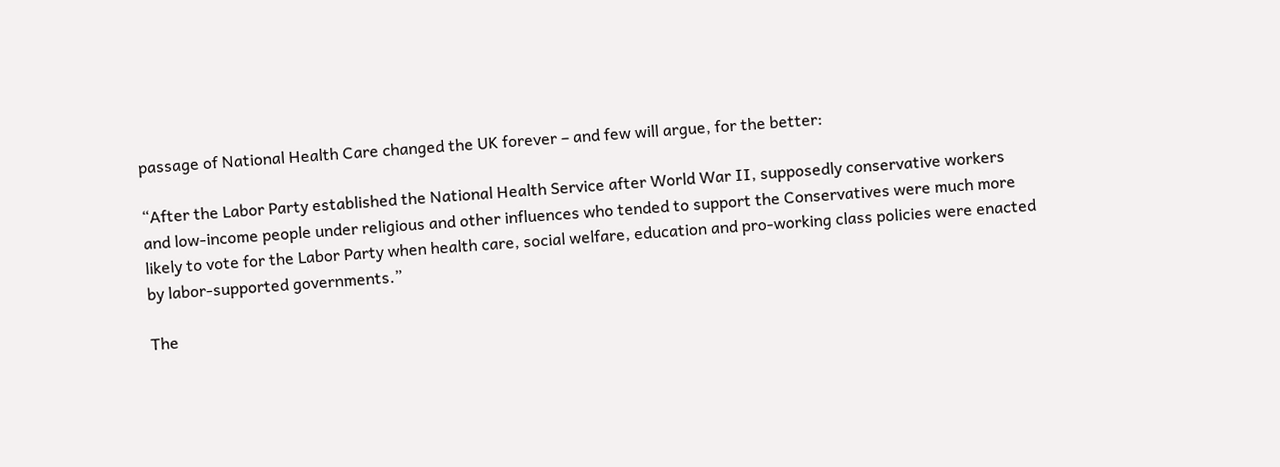passage of National Health Care changed the UK forever – and few will argue, for the better:

“After the Labor Party established the National Health Service after World War II, supposedly conservative workers and low-income people under religious and other influences who tended to support the Conservatives were much more likely to vote for the Labor Party when health care, social welfare, education and pro-working class policies were enacted by labor-supported governments.”

The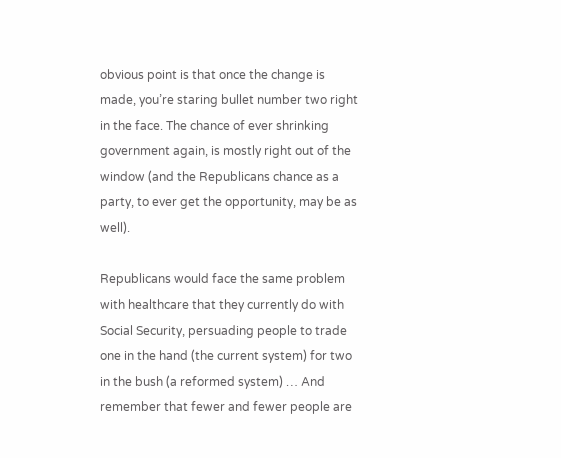obvious point is that once the change is made, you’re staring bullet number two right in the face. The chance of ever shrinking government again, is mostly right out of the window (and the Republicans chance as a party, to ever get the opportunity, may be as well).

Republicans would face the same problem with healthcare that they currently do with Social Security, persuading people to trade one in the hand (the current system) for two in the bush (a reformed system) … And remember that fewer and fewer people are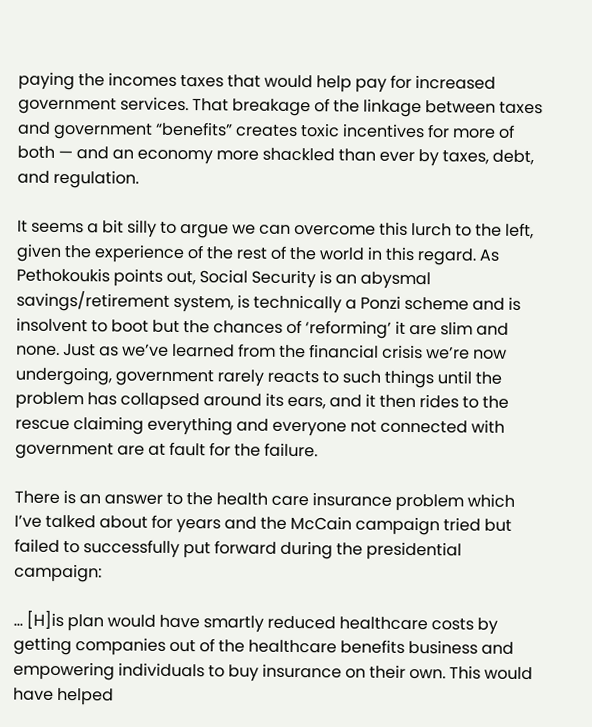paying the incomes taxes that would help pay for increased government services. That breakage of the linkage between taxes and government “benefits” creates toxic incentives for more of both — and an economy more shackled than ever by taxes, debt, and regulation.

It seems a bit silly to argue we can overcome this lurch to the left, given the experience of the rest of the world in this regard. As Pethokoukis points out, Social Security is an abysmal savings/retirement system, is technically a Ponzi scheme and is insolvent to boot but the chances of ‘reforming’ it are slim and none. Just as we’ve learned from the financial crisis we’re now undergoing, government rarely reacts to such things until the problem has collapsed around its ears, and it then rides to the rescue claiming everything and everyone not connected with government are at fault for the failure.

There is an answer to the health care insurance problem which I’ve talked about for years and the McCain campaign tried but failed to successfully put forward during the presidential campaign:

… [H]is plan would have smartly reduced healthcare costs by getting companies out of the healthcare benefits business and empowering individuals to buy insurance on their own. This would have helped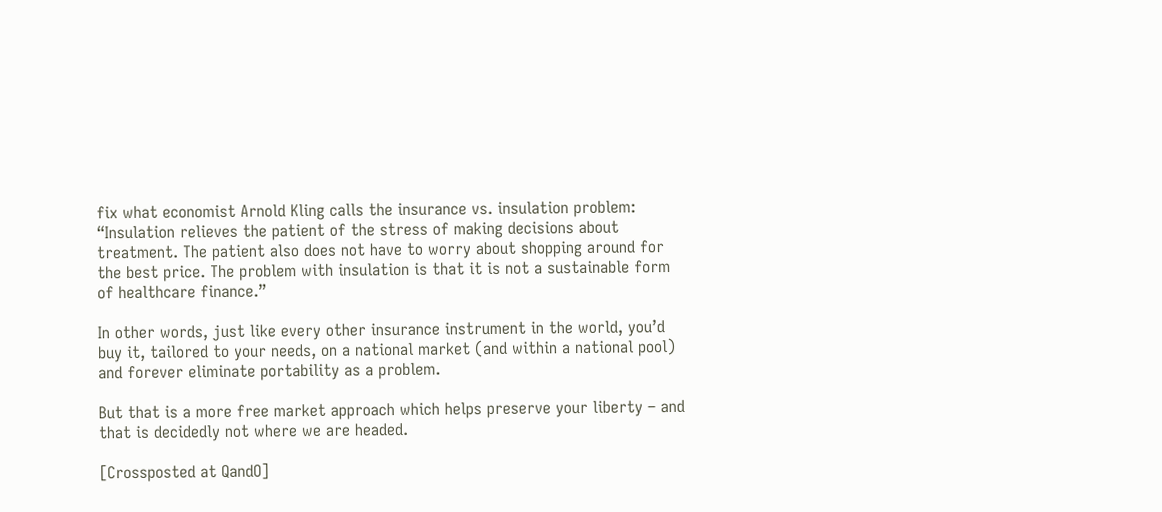fix what economist Arnold Kling calls the insurance vs. insulation problem: “Insulation relieves the patient of the stress of making decisions about treatment. The patient also does not have to worry about shopping around for the best price. The problem with insulation is that it is not a sustainable form of healthcare finance.”

In other words, just like every other insurance instrument in the world, you’d buy it, tailored to your needs, on a national market (and within a national pool) and forever eliminate portability as a problem.

But that is a more free market approach which helps preserve your liberty – and that is decidedly not where we are headed.

[Crossposted at QandO]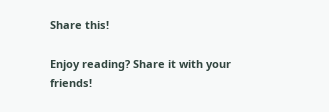Share this!

Enjoy reading? Share it with your friends!